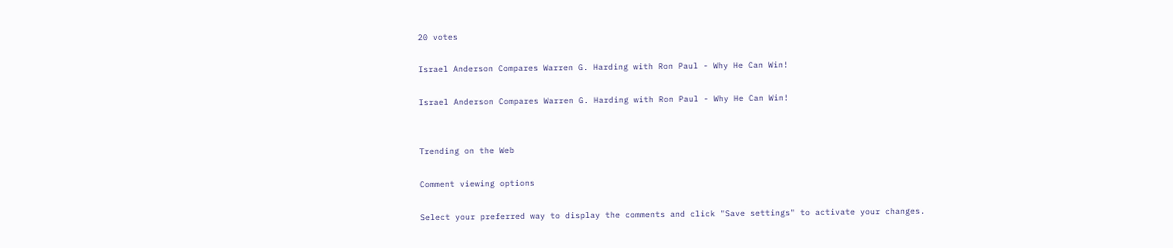20 votes

Israel Anderson Compares Warren G. Harding with Ron Paul - Why He Can Win!

Israel Anderson Compares Warren G. Harding with Ron Paul - Why He Can Win!


Trending on the Web

Comment viewing options

Select your preferred way to display the comments and click "Save settings" to activate your changes.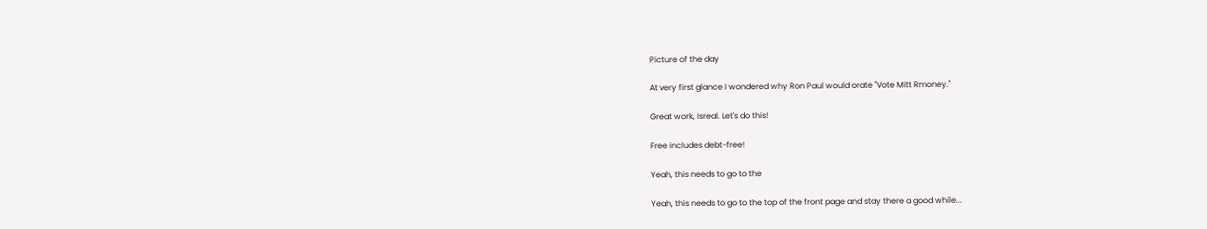Picture of the day

At very first glance I wondered why Ron Paul would orate "Vote Mitt Rmoney."

Great work, Isreal. Let's do this!

Free includes debt-free!

Yeah, this needs to go to the

Yeah, this needs to go to the top of the front page and stay there a good while...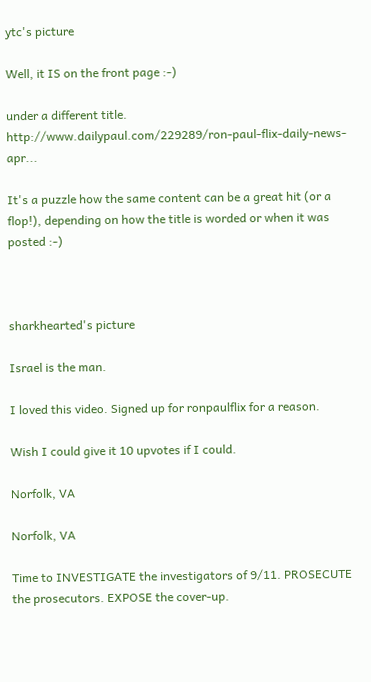ytc's picture

Well, it IS on the front page :-)

under a different title. http://www.dailypaul.com/229289/ron-paul-flix-daily-news-apr...

It's a puzzle how the same content can be a great hit (or a flop!), depending on how the title is worded or when it was posted :-)



sharkhearted's picture

Israel is the man.

I loved this video. Signed up for ronpaulflix for a reason.

Wish I could give it 10 upvotes if I could.

Norfolk, VA

Norfolk, VA

Time to INVESTIGATE the investigators of 9/11. PROSECUTE the prosecutors. EXPOSE the cover-up.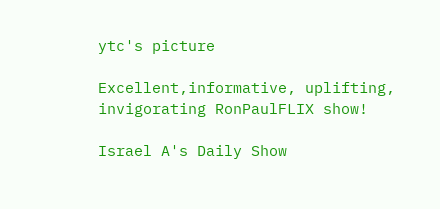ytc's picture

Excellent,informative, uplifting, invigorating RonPaulFLIX show!

Israel A's Daily Show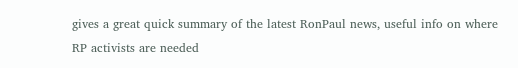gives a great quick summary of the latest RonPaul news, useful info on where RP activists are needed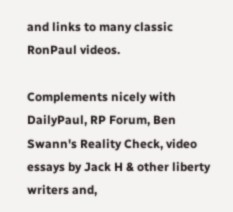and links to many classic RonPaul videos.

Complements nicely with DailyPaul, RP Forum, Ben Swann's Reality Check, video essays by Jack H & other liberty writers and,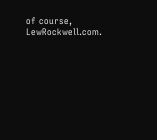of course, LewRockwell.com.